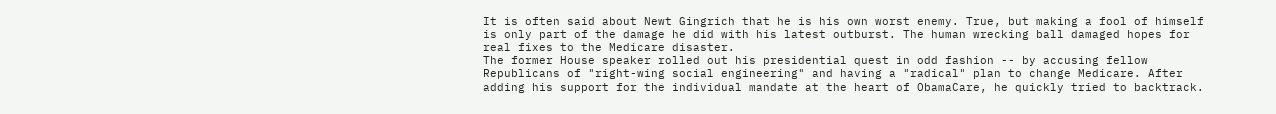It is often said about Newt Gingrich that he is his own worst enemy. True, but making a fool of himself is only part of the damage he did with his latest outburst. The human wrecking ball damaged hopes for real fixes to the Medicare disaster.
The former House speaker rolled out his presidential quest in odd fashion -- by accusing fellow Republicans of "right-wing social engineering" and having a "radical" plan to change Medicare. After adding his support for the individual mandate at the heart of ObamaCare, he quickly tried to backtrack.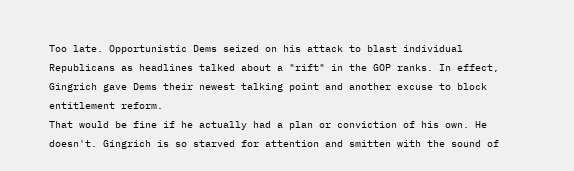Too late. Opportunistic Dems seized on his attack to blast individual Republicans as headlines talked about a "rift" in the GOP ranks. In effect, Gingrich gave Dems their newest talking point and another excuse to block entitlement reform.
That would be fine if he actually had a plan or conviction of his own. He doesn't. Gingrich is so starved for attention and smitten with the sound of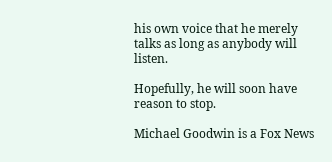his own voice that he merely talks as long as anybody will listen.

Hopefully, he will soon have reason to stop.

Michael Goodwin is a Fox News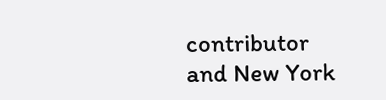contributor and New York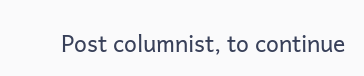Post columnist, to continue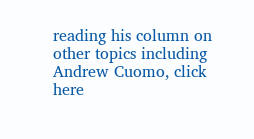reading his column on other topics including Andrew Cuomo, click here